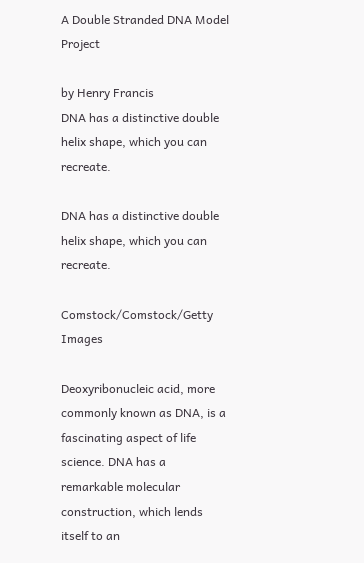A Double Stranded DNA Model Project

by Henry Francis
DNA has a distinctive double helix shape, which you can recreate.

DNA has a distinctive double helix shape, which you can recreate.

Comstock/Comstock/Getty Images

Deoxyribonucleic acid, more commonly known as DNA, is a fascinating aspect of life science. DNA has a remarkable molecular construction, which lends itself to an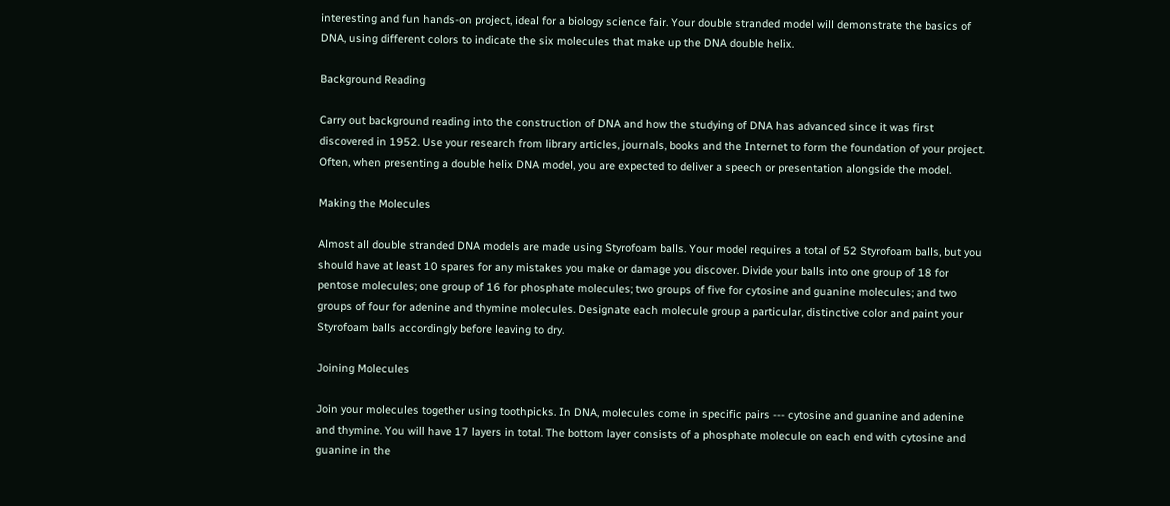interesting and fun hands-on project, ideal for a biology science fair. Your double stranded model will demonstrate the basics of DNA, using different colors to indicate the six molecules that make up the DNA double helix.

Background Reading

Carry out background reading into the construction of DNA and how the studying of DNA has advanced since it was first discovered in 1952. Use your research from library articles, journals, books and the Internet to form the foundation of your project. Often, when presenting a double helix DNA model, you are expected to deliver a speech or presentation alongside the model.

Making the Molecules

Almost all double stranded DNA models are made using Styrofoam balls. Your model requires a total of 52 Styrofoam balls, but you should have at least 10 spares for any mistakes you make or damage you discover. Divide your balls into one group of 18 for pentose molecules; one group of 16 for phosphate molecules; two groups of five for cytosine and guanine molecules; and two groups of four for adenine and thymine molecules. Designate each molecule group a particular, distinctive color and paint your Styrofoam balls accordingly before leaving to dry.

Joining Molecules

Join your molecules together using toothpicks. In DNA, molecules come in specific pairs --- cytosine and guanine and adenine and thymine. You will have 17 layers in total. The bottom layer consists of a phosphate molecule on each end with cytosine and guanine in the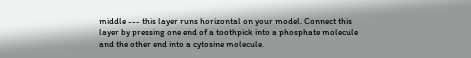middle --- this layer runs horizontal on your model. Connect this layer by pressing one end of a toothpick into a phosphate molecule and the other end into a cytosine molecule.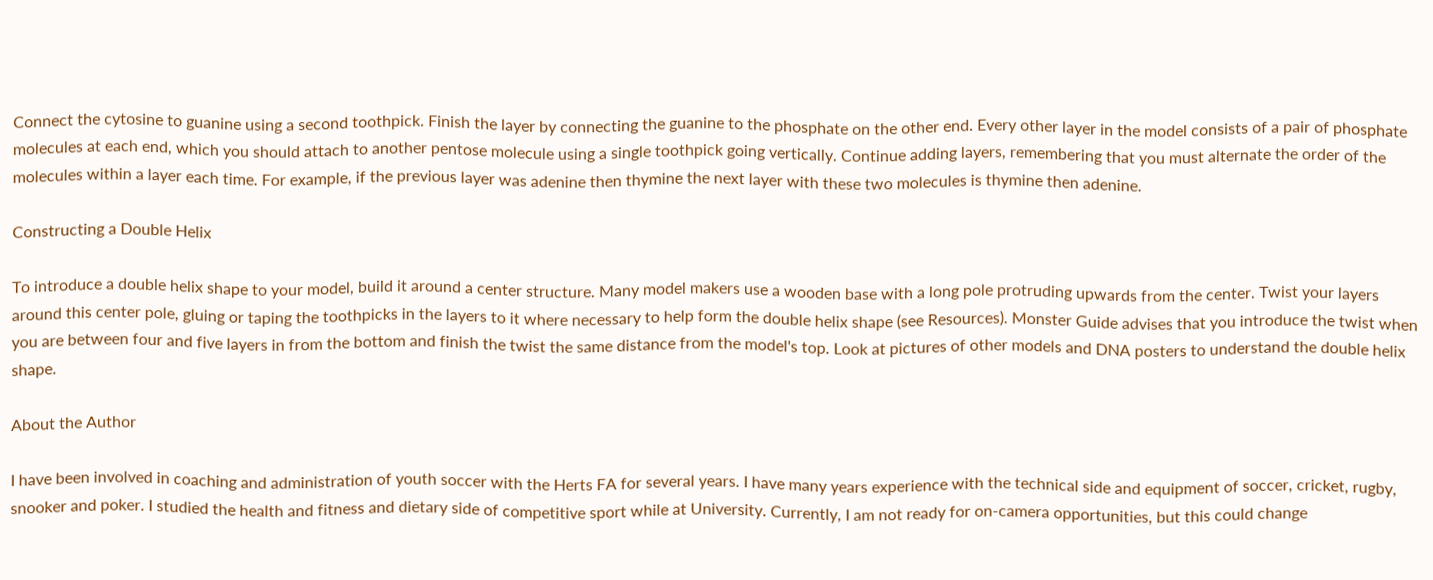Connect the cytosine to guanine using a second toothpick. Finish the layer by connecting the guanine to the phosphate on the other end. Every other layer in the model consists of a pair of phosphate molecules at each end, which you should attach to another pentose molecule using a single toothpick going vertically. Continue adding layers, remembering that you must alternate the order of the molecules within a layer each time. For example, if the previous layer was adenine then thymine the next layer with these two molecules is thymine then adenine.

Constructing a Double Helix

To introduce a double helix shape to your model, build it around a center structure. Many model makers use a wooden base with a long pole protruding upwards from the center. Twist your layers around this center pole, gluing or taping the toothpicks in the layers to it where necessary to help form the double helix shape (see Resources). Monster Guide advises that you introduce the twist when you are between four and five layers in from the bottom and finish the twist the same distance from the model's top. Look at pictures of other models and DNA posters to understand the double helix shape.

About the Author

I have been involved in coaching and administration of youth soccer with the Herts FA for several years. I have many years experience with the technical side and equipment of soccer, cricket, rugby, snooker and poker. I studied the health and fitness and dietary side of competitive sport while at University. Currently, I am not ready for on-camera opportunities, but this could change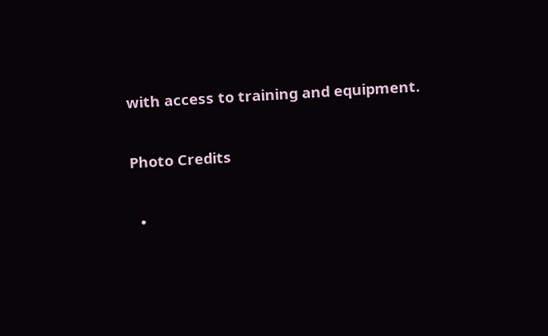with access to training and equipment.

Photo Credits

  •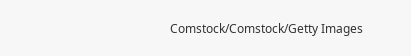Comstock/Comstock/Getty Images